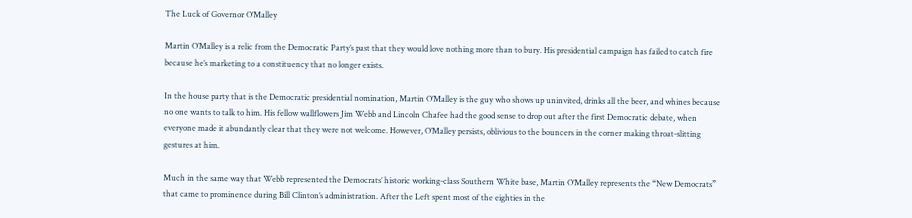The Luck of Governor O’Malley

Martin O’Malley is a relic from the Democratic Party’s past that they would love nothing more than to bury. His presidential campaign has failed to catch fire because he’s marketing to a constituency that no longer exists.

In the house party that is the Democratic presidential nomination, Martin O’Malley is the guy who shows up uninvited, drinks all the beer, and whines because no one wants to talk to him. His fellow wallflowers Jim Webb and Lincoln Chafee had the good sense to drop out after the first Democratic debate, when everyone made it abundantly clear that they were not welcome. However, O’Malley persists, oblivious to the bouncers in the corner making throat-slitting gestures at him.

Much in the same way that Webb represented the Democrats’ historic working-class Southern White base, Martin O’Malley represents the “New Democrats” that came to prominence during Bill Clinton’s administration. After the Left spent most of the eighties in the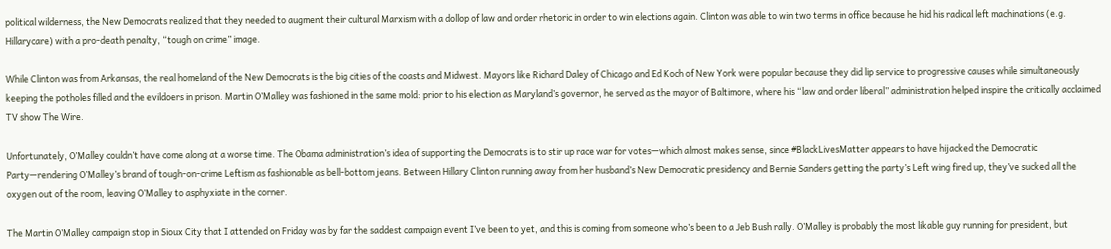political wilderness, the New Democrats realized that they needed to augment their cultural Marxism with a dollop of law and order rhetoric in order to win elections again. Clinton was able to win two terms in office because he hid his radical left machinations (e.g. Hillarycare) with a pro-death penalty, “tough on crime” image.

While Clinton was from Arkansas, the real homeland of the New Democrats is the big cities of the coasts and Midwest. Mayors like Richard Daley of Chicago and Ed Koch of New York were popular because they did lip service to progressive causes while simultaneously keeping the potholes filled and the evildoers in prison. Martin O’Malley was fashioned in the same mold: prior to his election as Maryland’s governor, he served as the mayor of Baltimore, where his “law and order liberal” administration helped inspire the critically acclaimed TV show The Wire.

Unfortunately, O’Malley couldn’t have come along at a worse time. The Obama administration’s idea of supporting the Democrats is to stir up race war for votes—which almost makes sense, since #BlackLivesMatter appears to have hijacked the Democratic Party—rendering O’Malley’s brand of tough-on-crime Leftism as fashionable as bell-bottom jeans. Between Hillary Clinton running away from her husband’s New Democratic presidency and Bernie Sanders getting the party’s Left wing fired up, they’ve sucked all the oxygen out of the room, leaving O’Malley to asphyxiate in the corner.

The Martin O’Malley campaign stop in Sioux City that I attended on Friday was by far the saddest campaign event I’ve been to yet, and this is coming from someone who’s been to a Jeb Bush rally. O’Malley is probably the most likable guy running for president, but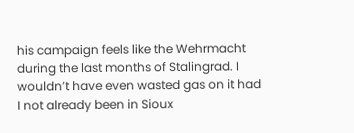his campaign feels like the Wehrmacht during the last months of Stalingrad. I wouldn’t have even wasted gas on it had I not already been in Sioux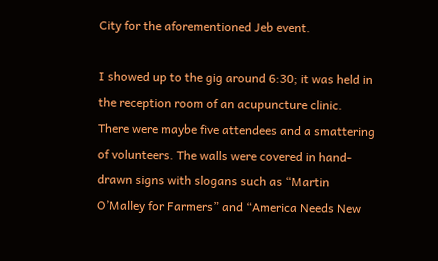City for the aforementioned Jeb event.

I showed up to the gig around 6:30; it was held in the reception room of an acupuncture clinic. There were maybe five attendees and a smattering of volunteers. The walls were covered in hand-drawn signs with slogans such as “Martin O’Malley for Farmers” and “America Needs New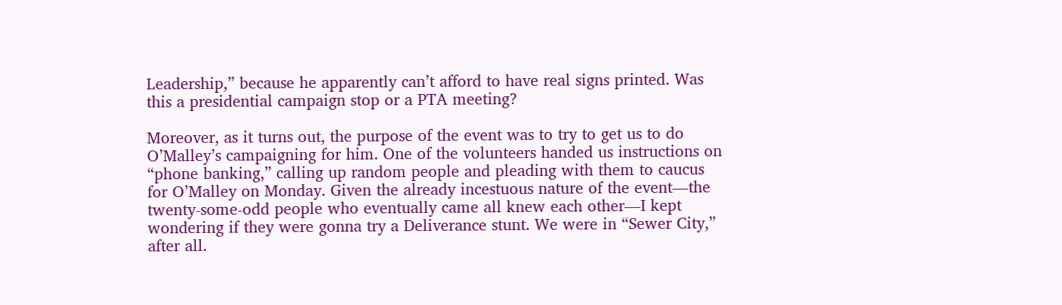Leadership,” because he apparently can’t afford to have real signs printed. Was this a presidential campaign stop or a PTA meeting?

Moreover, as it turns out, the purpose of the event was to try to get us to do O’Malley’s campaigning for him. One of the volunteers handed us instructions on “phone banking,” calling up random people and pleading with them to caucus for O’Malley on Monday. Given the already incestuous nature of the event—the twenty-some-odd people who eventually came all knew each other—I kept wondering if they were gonna try a Deliverance stunt. We were in “Sewer City,” after all.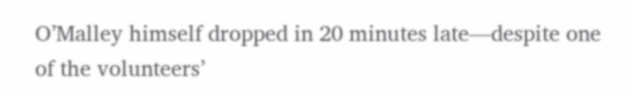O’Malley himself dropped in 20 minutes late—despite one of the volunteers’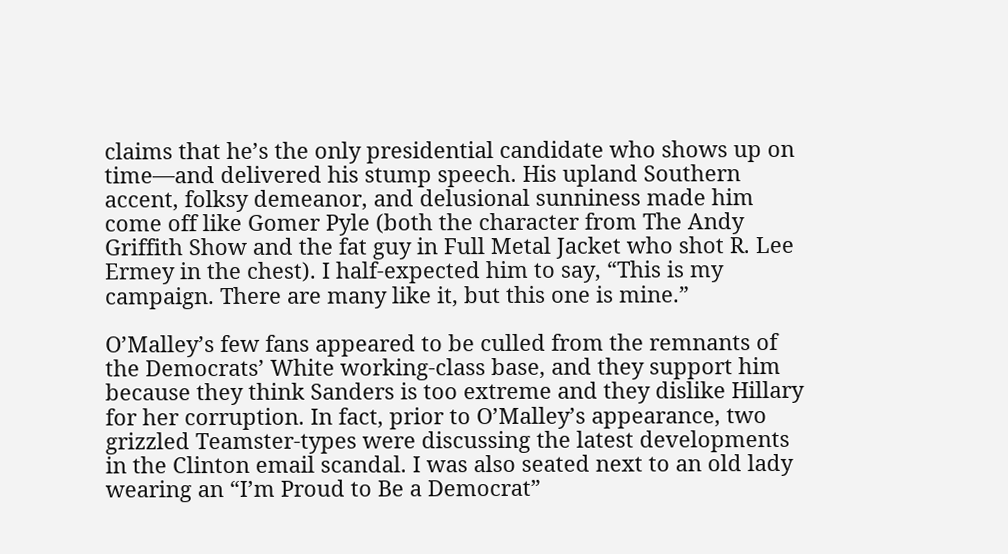claims that he’s the only presidential candidate who shows up on time—and delivered his stump speech. His upland Southern accent, folksy demeanor, and delusional sunniness made him come off like Gomer Pyle (both the character from The Andy Griffith Show and the fat guy in Full Metal Jacket who shot R. Lee Ermey in the chest). I half-expected him to say, “This is my campaign. There are many like it, but this one is mine.”

O’Malley’s few fans appeared to be culled from the remnants of the Democrats’ White working-class base, and they support him because they think Sanders is too extreme and they dislike Hillary for her corruption. In fact, prior to O’Malley’s appearance, two grizzled Teamster-types were discussing the latest developments in the Clinton email scandal. I was also seated next to an old lady wearing an “I’m Proud to Be a Democrat”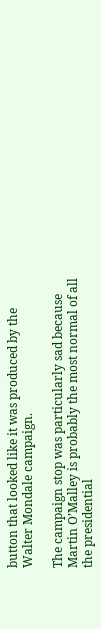button that looked like it was produced by the Walter Mondale campaign.

The campaign stop was particularly sad because Martin O’Malley is probably the most normal of all the presidential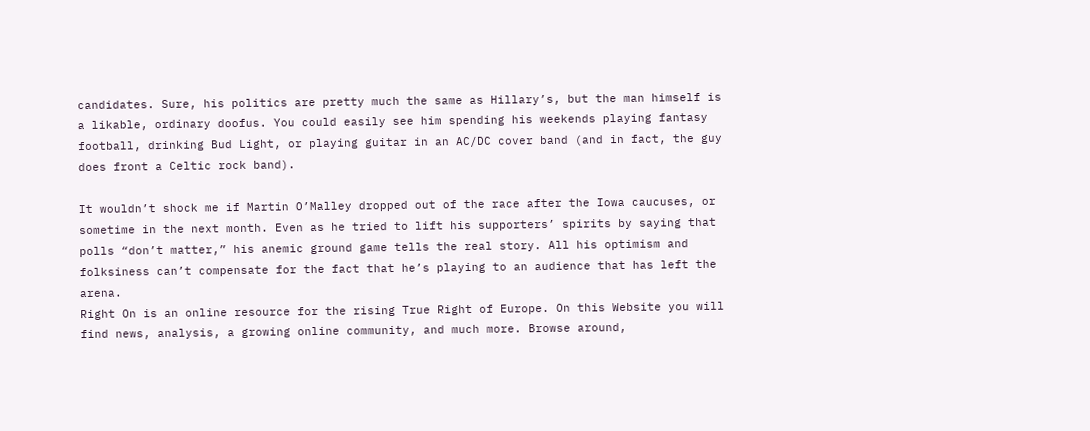candidates. Sure, his politics are pretty much the same as Hillary’s, but the man himself is a likable, ordinary doofus. You could easily see him spending his weekends playing fantasy football, drinking Bud Light, or playing guitar in an AC/DC cover band (and in fact, the guy does front a Celtic rock band).

It wouldn’t shock me if Martin O’Malley dropped out of the race after the Iowa caucuses, or sometime in the next month. Even as he tried to lift his supporters’ spirits by saying that polls “don’t matter,” his anemic ground game tells the real story. All his optimism and folksiness can’t compensate for the fact that he’s playing to an audience that has left the arena.
Right On is an online resource for the rising True Right of Europe. On this Website you will find news, analysis, a growing online community, and much more. Browse around,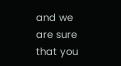and we are sure that you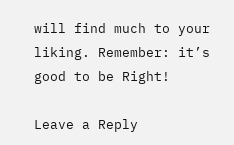will find much to your liking. Remember: it’s good to be Right!

Leave a Reply